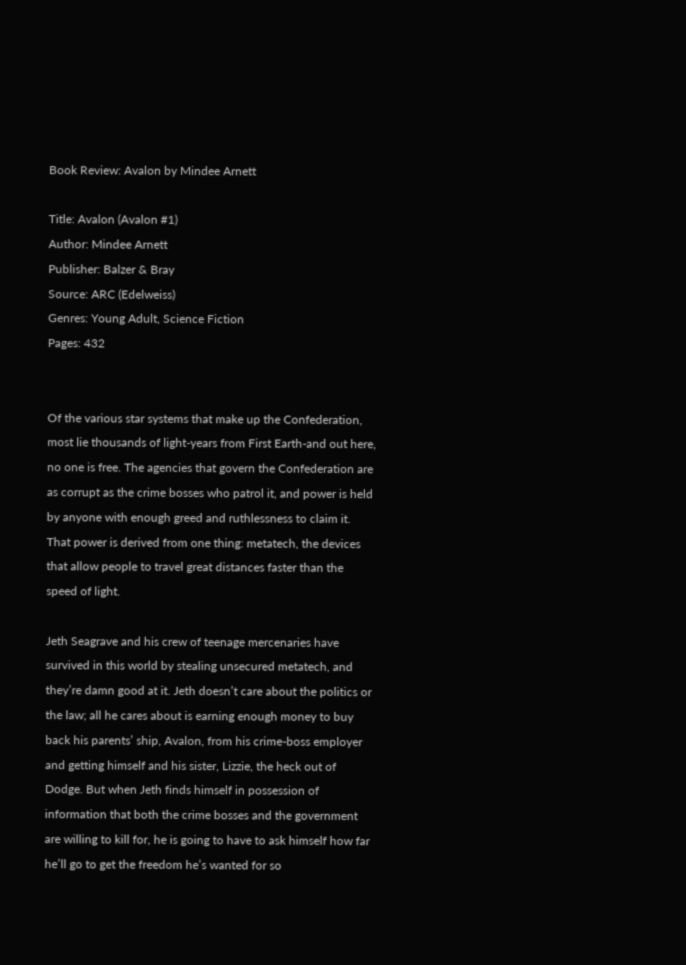Book Review: Avalon by Mindee Arnett

Title: Avalon (Avalon #1)
Author: Mindee Arnett
Publisher: Balzer & Bray
Source: ARC (Edelweiss)
Genres: Young Adult, Science Fiction
Pages: 432


Of the various star systems that make up the Confederation, most lie thousands of light-years from First Earth-and out here, no one is free. The agencies that govern the Confederation are as corrupt as the crime bosses who patrol it, and power is held by anyone with enough greed and ruthlessness to claim it. That power is derived from one thing: metatech, the devices that allow people to travel great distances faster than the speed of light.

Jeth Seagrave and his crew of teenage mercenaries have survived in this world by stealing unsecured metatech, and they’re damn good at it. Jeth doesn’t care about the politics or the law; all he cares about is earning enough money to buy back his parents’ ship, Avalon, from his crime-boss employer and getting himself and his sister, Lizzie, the heck out of Dodge. But when Jeth finds himself in possession of information that both the crime bosses and the government are willing to kill for, he is going to have to ask himself how far he’ll go to get the freedom he’s wanted for so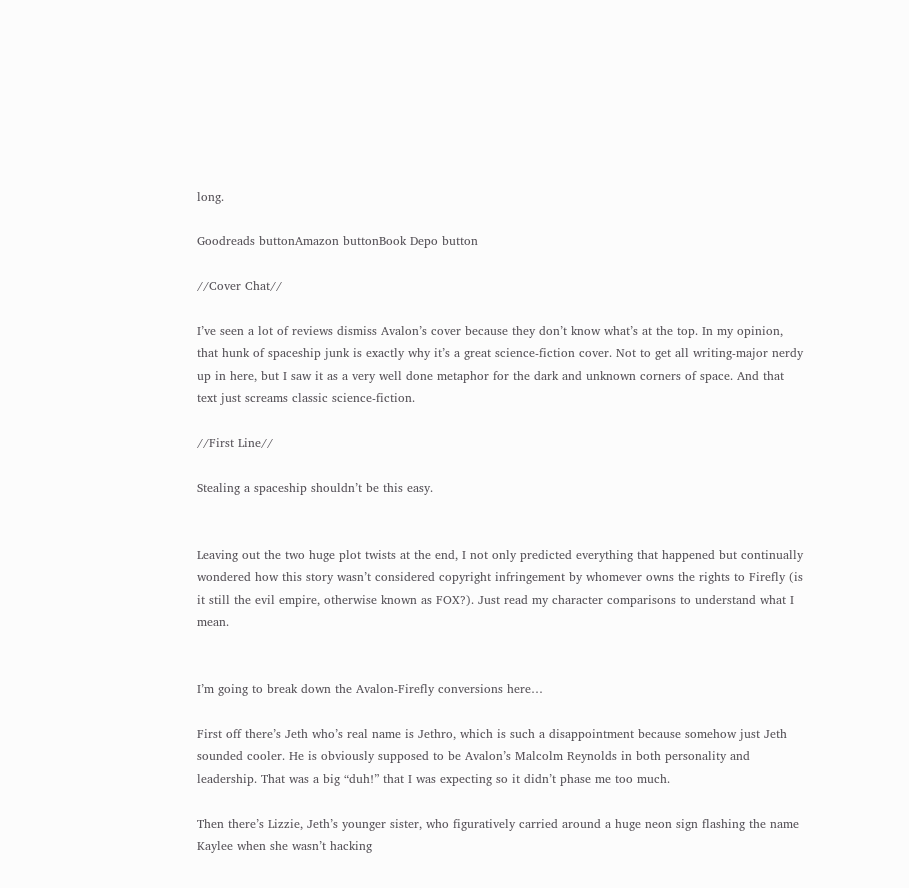long.

Goodreads buttonAmazon buttonBook Depo button

//Cover Chat//

I’ve seen a lot of reviews dismiss Avalon’s cover because they don’t know what’s at the top. In my opinion, that hunk of spaceship junk is exactly why it’s a great science-fiction cover. Not to get all writing-major nerdy up in here, but I saw it as a very well done metaphor for the dark and unknown corners of space. And that text just screams classic science-fiction.

//First Line//

Stealing a spaceship shouldn’t be this easy.


Leaving out the two huge plot twists at the end, I not only predicted everything that happened but continually wondered how this story wasn’t considered copyright infringement by whomever owns the rights to Firefly (is it still the evil empire, otherwise known as FOX?). Just read my character comparisons to understand what I mean.


I’m going to break down the Avalon-Firefly conversions here…

First off there’s Jeth who’s real name is Jethro, which is such a disappointment because somehow just Jeth sounded cooler. He is obviously supposed to be Avalon’s Malcolm Reynolds in both personality and leadership. That was a big “duh!” that I was expecting so it didn’t phase me too much.

Then there’s Lizzie, Jeth’s younger sister, who figuratively carried around a huge neon sign flashing the name Kaylee when she wasn’t hacking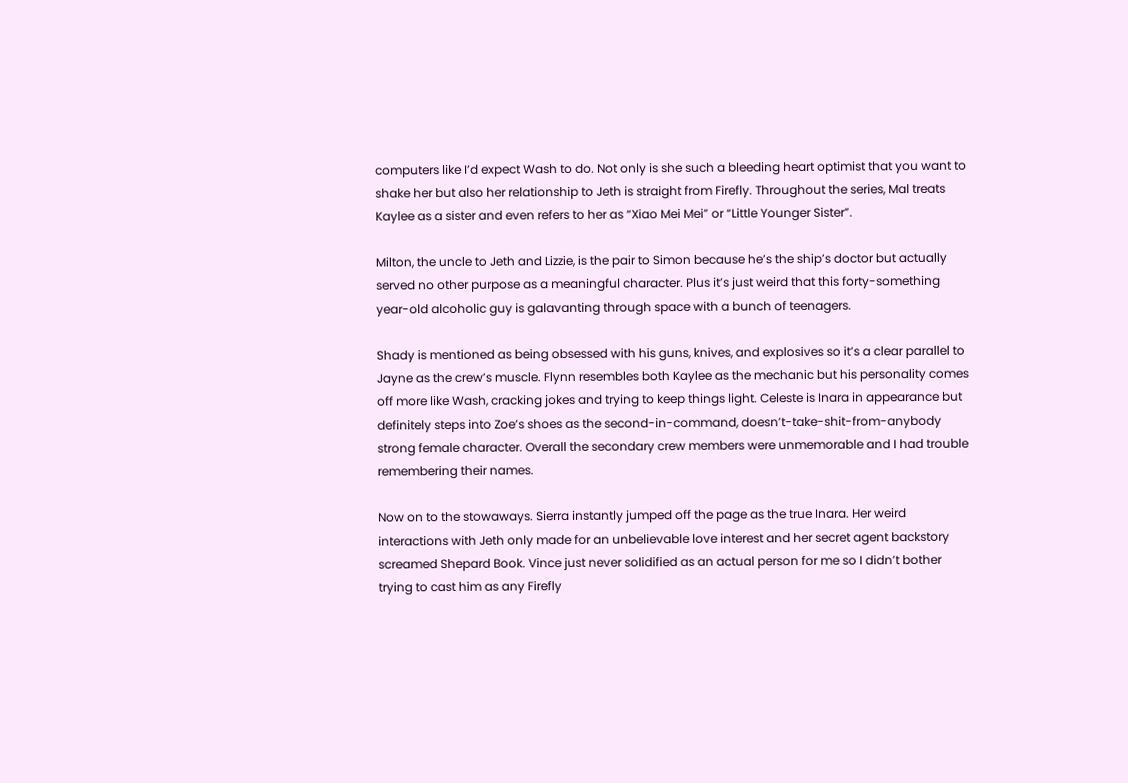computers like I’d expect Wash to do. Not only is she such a bleeding heart optimist that you want to shake her but also her relationship to Jeth is straight from Firefly. Throughout the series, Mal treats Kaylee as a sister and even refers to her as “Xiao Mei Mei” or “Little Younger Sister”.

Milton, the uncle to Jeth and Lizzie, is the pair to Simon because he’s the ship’s doctor but actually served no other purpose as a meaningful character. Plus it’s just weird that this forty-something year-old alcoholic guy is galavanting through space with a bunch of teenagers.

Shady is mentioned as being obsessed with his guns, knives, and explosives so it’s a clear parallel to Jayne as the crew’s muscle. Flynn resembles both Kaylee as the mechanic but his personality comes off more like Wash, cracking jokes and trying to keep things light. Celeste is Inara in appearance but definitely steps into Zoe’s shoes as the second-in-command, doesn’t-take-shit-from-anybody strong female character. Overall the secondary crew members were unmemorable and I had trouble remembering their names.

Now on to the stowaways. Sierra instantly jumped off the page as the true Inara. Her weird interactions with Jeth only made for an unbelievable love interest and her secret agent backstory screamed Shepard Book. Vince just never solidified as an actual person for me so I didn’t bother trying to cast him as any Firefly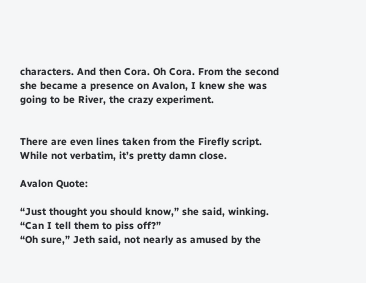characters. And then Cora. Oh Cora. From the second she became a presence on Avalon, I knew she was going to be River, the crazy experiment.


There are even lines taken from the Firefly script. While not verbatim, it’s pretty damn close.

Avalon Quote:

“Just thought you should know,” she said, winking. “Can I tell them to piss off?”
“Oh sure,” Jeth said, not nearly as amused by the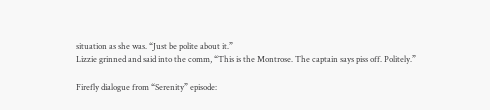situation as she was. “Just be polite about it.”
Lizzie grinned and said into the comm, “This is the Montrose. The captain says piss off. Politely.”

Firefly dialogue from “Serenity” episode: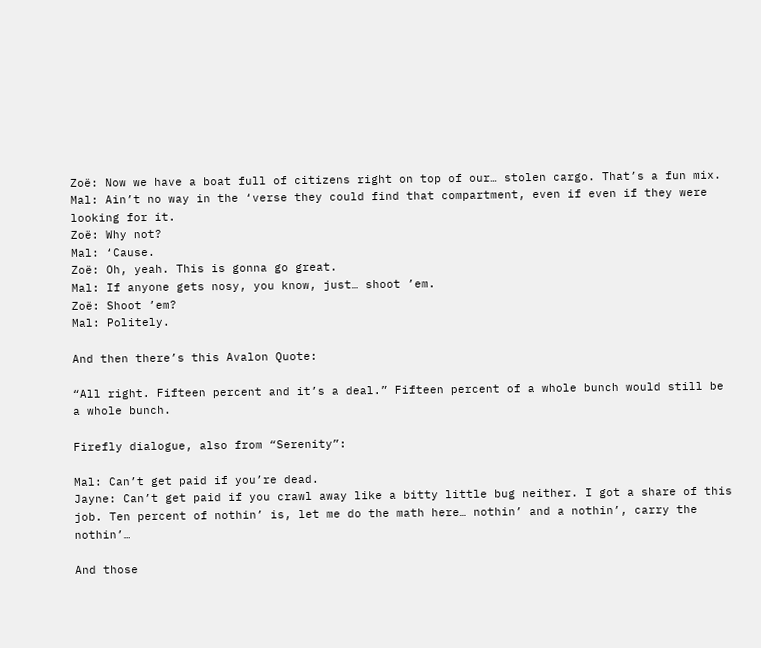Zoë: Now we have a boat full of citizens right on top of our… stolen cargo. That’s a fun mix.
Mal: Ain’t no way in the ‘verse they could find that compartment, even if even if they were looking for it.
Zoë: Why not?
Mal: ‘Cause.
Zoë: Oh, yeah. This is gonna go great.
Mal: If anyone gets nosy, you know, just… shoot ’em.
Zoë: Shoot ’em?
Mal: Politely.

And then there’s this Avalon Quote:

“All right. Fifteen percent and it’s a deal.” Fifteen percent of a whole bunch would still be a whole bunch.

Firefly dialogue, also from “Serenity”:

Mal: Can’t get paid if you’re dead.
Jayne: Can’t get paid if you crawl away like a bitty little bug neither. I got a share of this job. Ten percent of nothin’ is, let me do the math here… nothin’ and a nothin’, carry the nothin’…

And those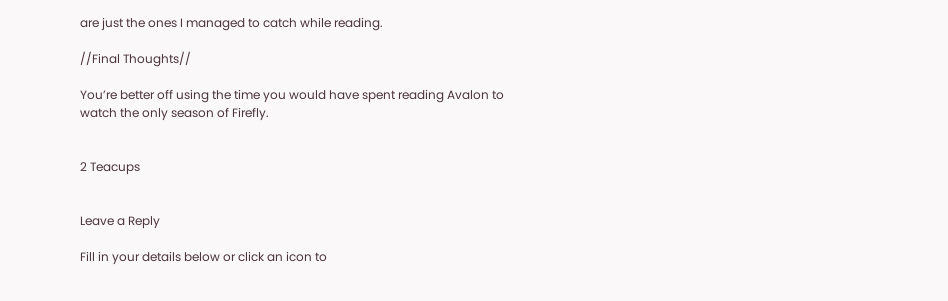are just the ones I managed to catch while reading.

//Final Thoughts//

You’re better off using the time you would have spent reading Avalon to watch the only season of Firefly.


2 Teacups


Leave a Reply

Fill in your details below or click an icon to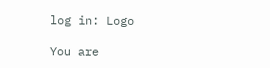log in: Logo

You are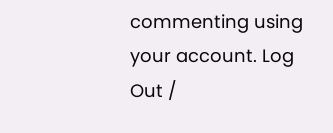commenting using your account. Log Out /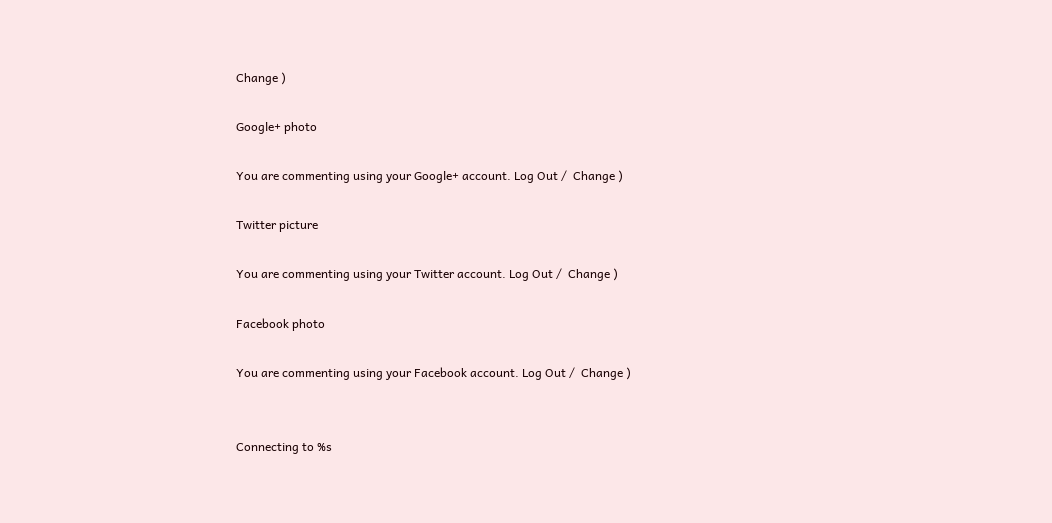Change )

Google+ photo

You are commenting using your Google+ account. Log Out /  Change )

Twitter picture

You are commenting using your Twitter account. Log Out /  Change )

Facebook photo

You are commenting using your Facebook account. Log Out /  Change )


Connecting to %s